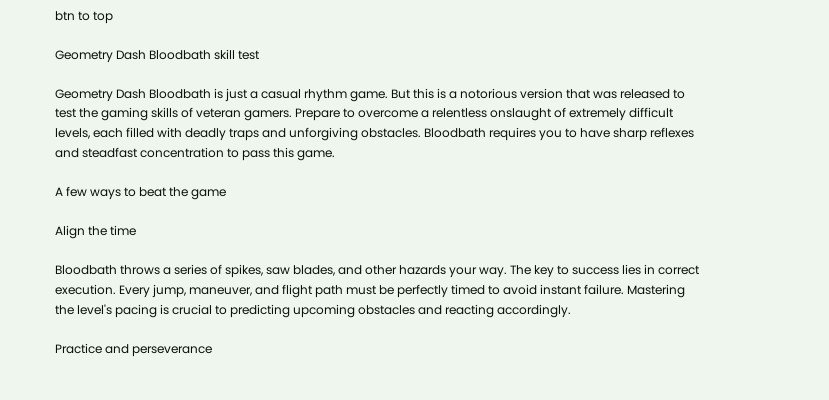btn to top

Geometry Dash Bloodbath skill test

Geometry Dash Bloodbath is just a casual rhythm game. But this is a notorious version that was released to test the gaming skills of veteran gamers. Prepare to overcome a relentless onslaught of extremely difficult levels, each filled with deadly traps and unforgiving obstacles. Bloodbath requires you to have sharp reflexes and steadfast concentration to pass this game.

A few ways to beat the game

Align the time

Bloodbath throws a series of spikes, saw blades, and other hazards your way. The key to success lies in correct execution. Every jump, maneuver, and flight path must be perfectly timed to avoid instant failure. Mastering the level's pacing is crucial to predicting upcoming obstacles and reacting accordingly.

Practice and perseverance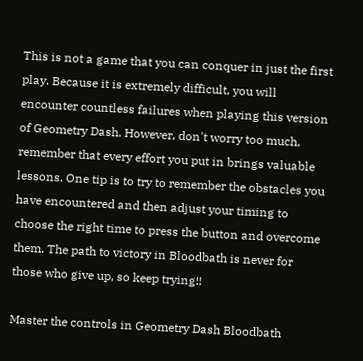This is not a game that you can conquer in just the first play. Because it is extremely difficult, you will encounter countless failures when playing this version of Geometry Dash. However, don't worry too much, remember that every effort you put in brings valuable lessons. One tip is to try to remember the obstacles you have encountered and then adjust your timing to choose the right time to press the button and overcome them. The path to victory in Bloodbath is never for those who give up, so keep trying!!

Master the controls in Geometry Dash Bloodbath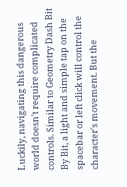Luckily, navigating this dangerous world doesn't require complicated controls. Similar to Geometry Dash Bit By Bit, a light and simple tap on the spacebar or left click will control the character's movement. But the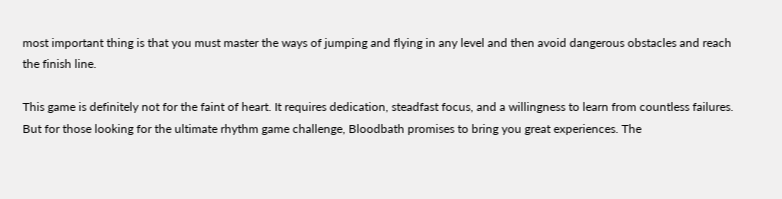most important thing is that you must master the ways of jumping and flying in any level and then avoid dangerous obstacles and reach the finish line.

This game is definitely not for the faint of heart. It requires dedication, steadfast focus, and a willingness to learn from countless failures. But for those looking for the ultimate rhythm game challenge, Bloodbath promises to bring you great experiences. The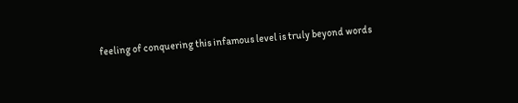feeling of conquering this infamous level is truly beyond words